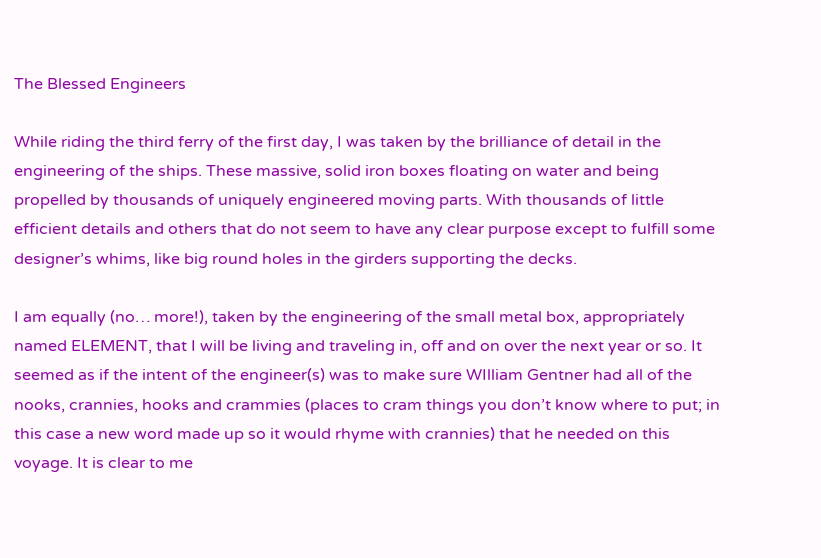The Blessed Engineers

While riding the third ferry of the first day, I was taken by the brilliance of detail in the engineering of the ships. These massive, solid iron boxes floating on water and being propelled by thousands of uniquely engineered moving parts. With thousands of little efficient details and others that do not seem to have any clear purpose except to fulfill some designer’s whims, like big round holes in the girders supporting the decks.

I am equally (no… more!), taken by the engineering of the small metal box, appropriately named ELEMENT, that I will be living and traveling in, off and on over the next year or so. It seemed as if the intent of the engineer(s) was to make sure WIlliam Gentner had all of the nooks, crannies, hooks and crammies (places to cram things you don’t know where to put; in this case a new word made up so it would rhyme with crannies) that he needed on this voyage. It is clear to me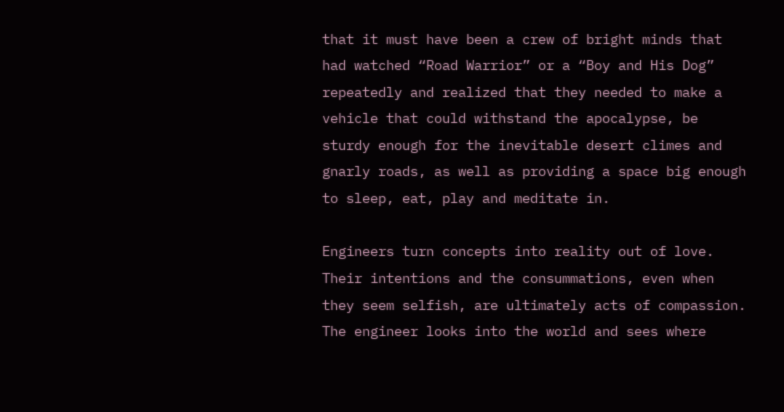that it must have been a crew of bright minds that had watched “Road Warrior” or a “Boy and His Dog” repeatedly and realized that they needed to make a vehicle that could withstand the apocalypse, be sturdy enough for the inevitable desert climes and gnarly roads, as well as providing a space big enough to sleep, eat, play and meditate in.

Engineers turn concepts into reality out of love. Their intentions and the consummations, even when they seem selfish, are ultimately acts of compassion. The engineer looks into the world and sees where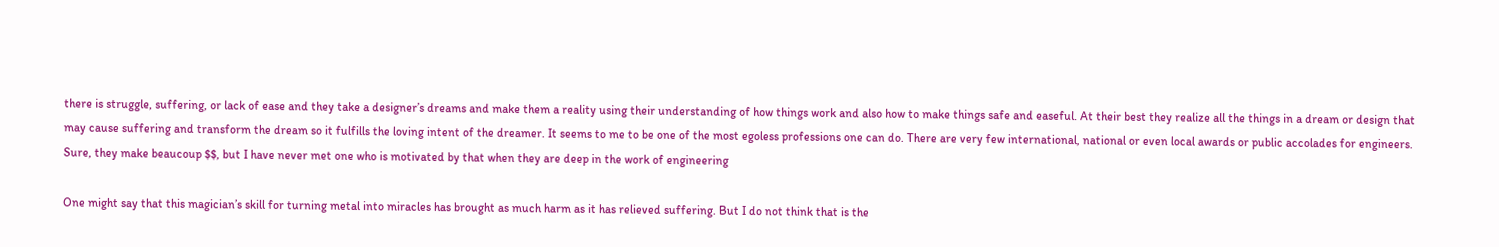there is struggle, suffering, or lack of ease and they take a designer’s dreams and make them a reality using their understanding of how things work and also how to make things safe and easeful. At their best they realize all the things in a dream or design that may cause suffering and transform the dream so it fulfills the loving intent of the dreamer. It seems to me to be one of the most egoless professions one can do. There are very few international, national or even local awards or public accolades for engineers. Sure, they make beaucoup $$, but I have never met one who is motivated by that when they are deep in the work of engineering

One might say that this magician’s skill for turning metal into miracles has brought as much harm as it has relieved suffering. But I do not think that is the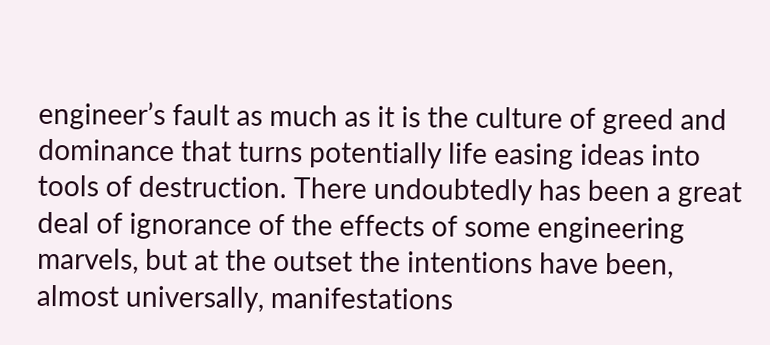engineer’s fault as much as it is the culture of greed and dominance that turns potentially life easing ideas into tools of destruction. There undoubtedly has been a great deal of ignorance of the effects of some engineering marvels, but at the outset the intentions have been, almost universally, manifestations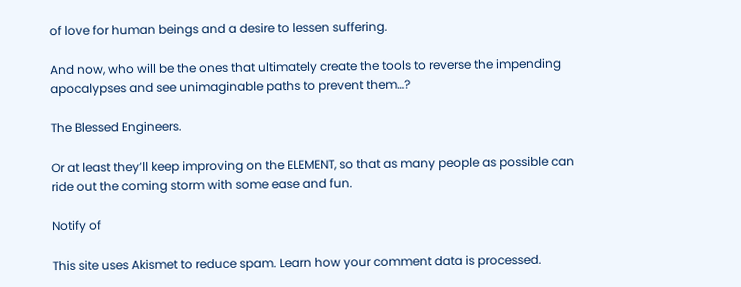of love for human beings and a desire to lessen suffering.

And now, who will be the ones that ultimately create the tools to reverse the impending apocalypses and see unimaginable paths to prevent them…?

The Blessed Engineers.

Or at least they’ll keep improving on the ELEMENT, so that as many people as possible can ride out the coming storm with some ease and fun.

Notify of

This site uses Akismet to reduce spam. Learn how your comment data is processed.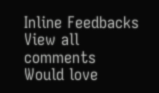Inline Feedbacks
View all comments
Would love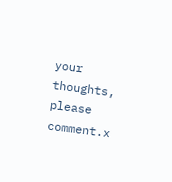your thoughts, please comment.x